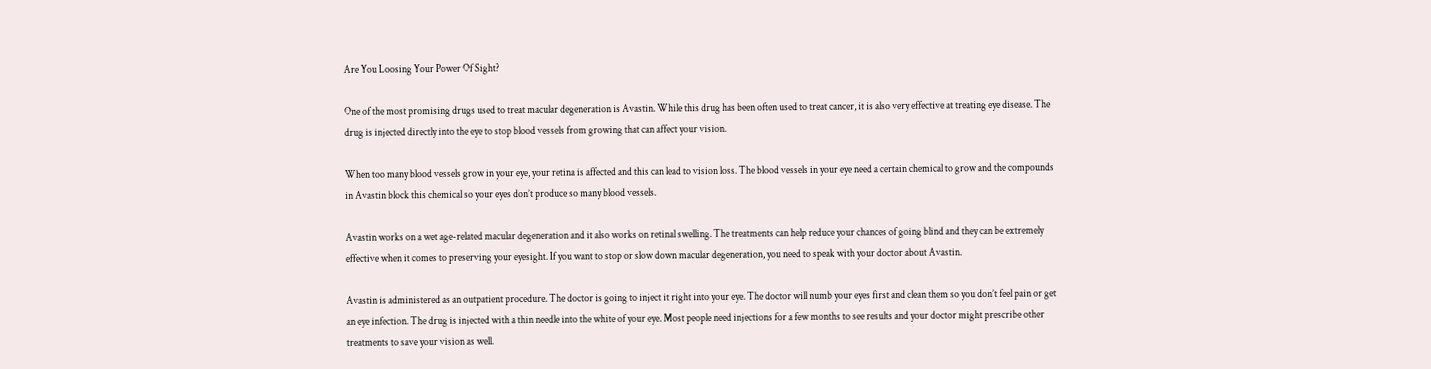Are You Loosing Your Power Of Sight?

One of the most promising drugs used to treat macular degeneration is Avastin. While this drug has been often used to treat cancer, it is also very effective at treating eye disease. The drug is injected directly into the eye to stop blood vessels from growing that can affect your vision.

When too many blood vessels grow in your eye, your retina is affected and this can lead to vision loss. The blood vessels in your eye need a certain chemical to grow and the compounds in Avastin block this chemical so your eyes don’t produce so many blood vessels.

Avastin works on a wet age-related macular degeneration and it also works on retinal swelling. The treatments can help reduce your chances of going blind and they can be extremely effective when it comes to preserving your eyesight. If you want to stop or slow down macular degeneration, you need to speak with your doctor about Avastin.

Avastin is administered as an outpatient procedure. The doctor is going to inject it right into your eye. The doctor will numb your eyes first and clean them so you don’t feel pain or get an eye infection. The drug is injected with a thin needle into the white of your eye. Most people need injections for a few months to see results and your doctor might prescribe other treatments to save your vision as well.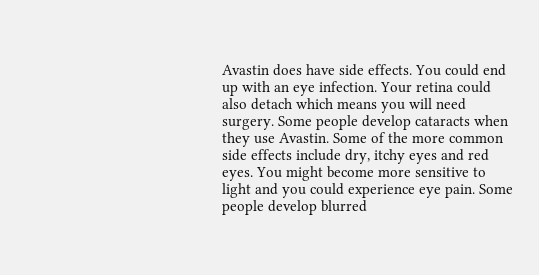Avastin does have side effects. You could end up with an eye infection. Your retina could also detach which means you will need surgery. Some people develop cataracts when they use Avastin. Some of the more common side effects include dry, itchy eyes and red eyes. You might become more sensitive to light and you could experience eye pain. Some people develop blurred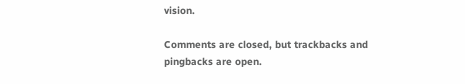vision.

Comments are closed, but trackbacks and pingbacks are open.